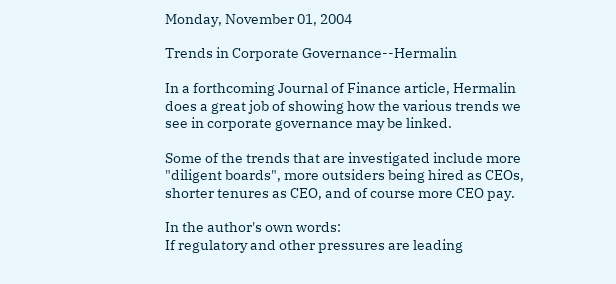Monday, November 01, 2004

Trends in Corporate Governance--Hermalin

In a forthcoming Journal of Finance article, Hermalin does a great job of showing how the various trends we see in corporate governance may be linked.

Some of the trends that are investigated include more "diligent boards", more outsiders being hired as CEOs, shorter tenures as CEO, and of course more CEO pay.

In the author's own words:
If regulatory and other pressures are leading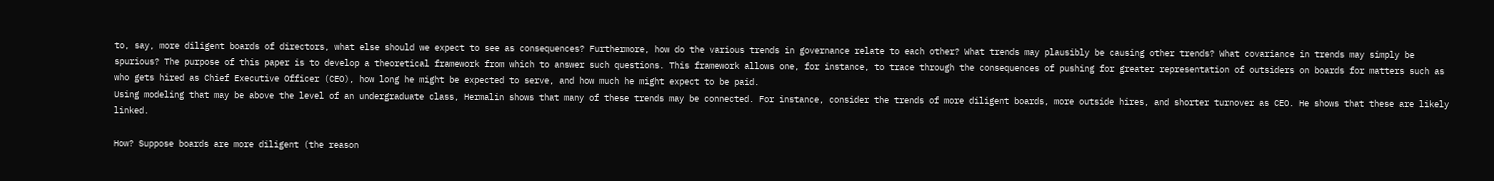to, say, more diligent boards of directors, what else should we expect to see as consequences? Furthermore, how do the various trends in governance relate to each other? What trends may plausibly be causing other trends? What covariance in trends may simply be spurious? The purpose of this paper is to develop a theoretical framework from which to answer such questions. This framework allows one, for instance, to trace through the consequences of pushing for greater representation of outsiders on boards for matters such as who gets hired as Chief Executive Officer (CEO), how long he might be expected to serve, and how much he might expect to be paid.
Using modeling that may be above the level of an undergraduate class, Hermalin shows that many of these trends may be connected. For instance, consider the trends of more diligent boards, more outside hires, and shorter turnover as CEO. He shows that these are likely linked.

How? Suppose boards are more diligent (the reason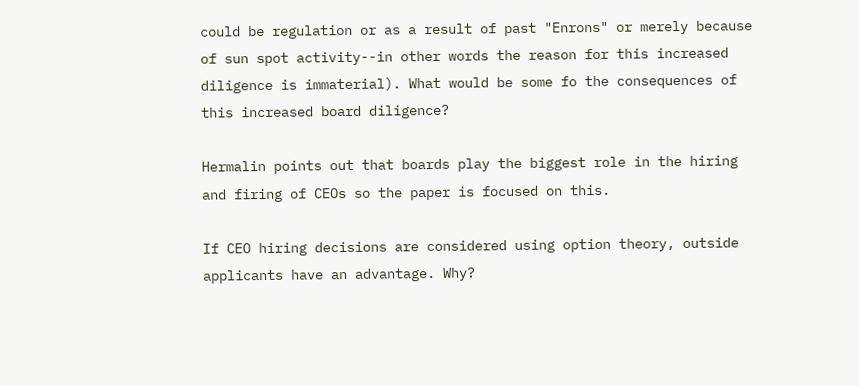could be regulation or as a result of past "Enrons" or merely because of sun spot activity--in other words the reason for this increased diligence is immaterial). What would be some fo the consequences of this increased board diligence?

Hermalin points out that boards play the biggest role in the hiring and firing of CEOs so the paper is focused on this.

If CEO hiring decisions are considered using option theory, outside applicants have an advantage. Why?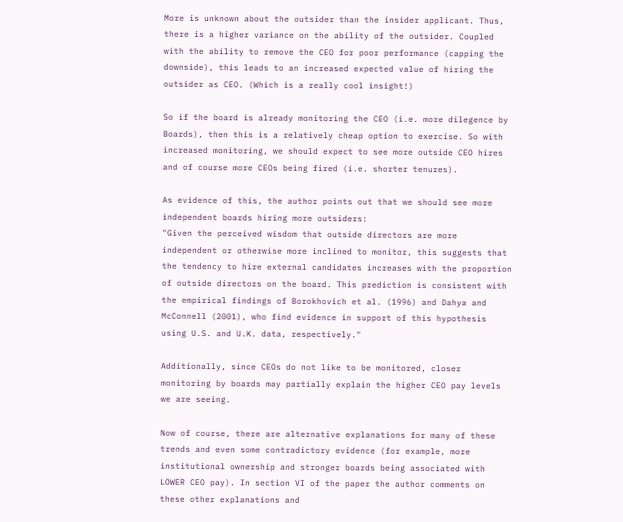More is unknown about the outsider than the insider applicant. Thus, there is a higher variance on the ability of the outsider. Coupled with the ability to remove the CEO for poor performance (capping the downside), this leads to an increased expected value of hiring the outsider as CEO. (Which is a really cool insight!)

So if the board is already monitoring the CEO (i.e. more dilegence by Boards), then this is a relatively cheap option to exercise. So with increased monitoring, we should expect to see more outside CEO hires and of course more CEOs being fired (i.e. shorter tenures).

As evidence of this, the author points out that we should see more independent boards hiring more outsiders:
"Given the perceived wisdom that outside directors are more independent or otherwise more inclined to monitor, this suggests that the tendency to hire external candidates increases with the proportion of outside directors on the board. This prediction is consistent with the empirical findings of Borokhovich et al. (1996) and Dahya and McConnell (2001), who find evidence in support of this hypothesis using U.S. and U.K. data, respectively."

Additionally, since CEOs do not like to be monitored, closer monitoring by boards may partially explain the higher CEO pay levels we are seeing.

Now of course, there are alternative explanations for many of these trends and even some contradictory evidence (for example, more institutional ownership and stronger boards being associated with LOWER CEO pay). In section VI of the paper the author comments on these other explanations and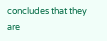concludes that they are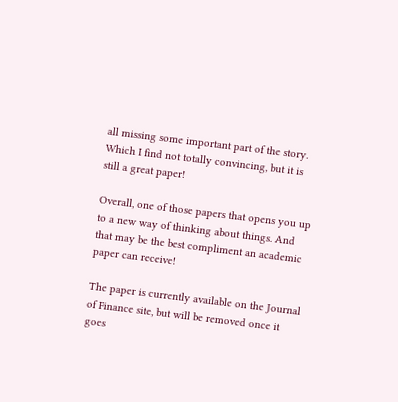all missing some important part of the story. Which I find not totally convincing, but it is still a great paper!

Overall, one of those papers that opens you up to a new way of thinking about things. And that may be the best compliment an academic paper can receive!

The paper is currently available on the Journal of Finance site, but will be removed once it goes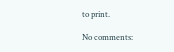to print.

No comments: